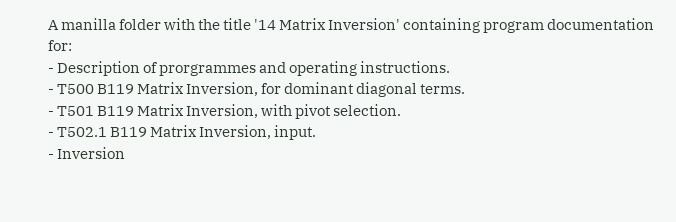A manilla folder with the title '14 Matrix Inversion' containing program documentation for:
- Description of prorgrammes and operating instructions.
- T500 B119 Matrix Inversion, for dominant diagonal terms.
- T501 B119 Matrix Inversion, with pivot selection.
- T502.1 B119 Matrix Inversion, input.
- Inversion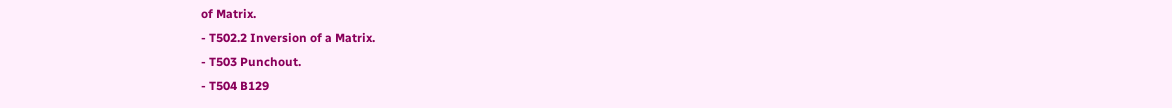of Matrix.
- T502.2 Inversion of a Matrix.
- T503 Punchout.
- T504 B129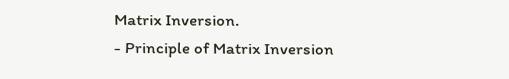Matrix Inversion.
- Principle of Matrix Inversion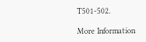T501-502.

More Information